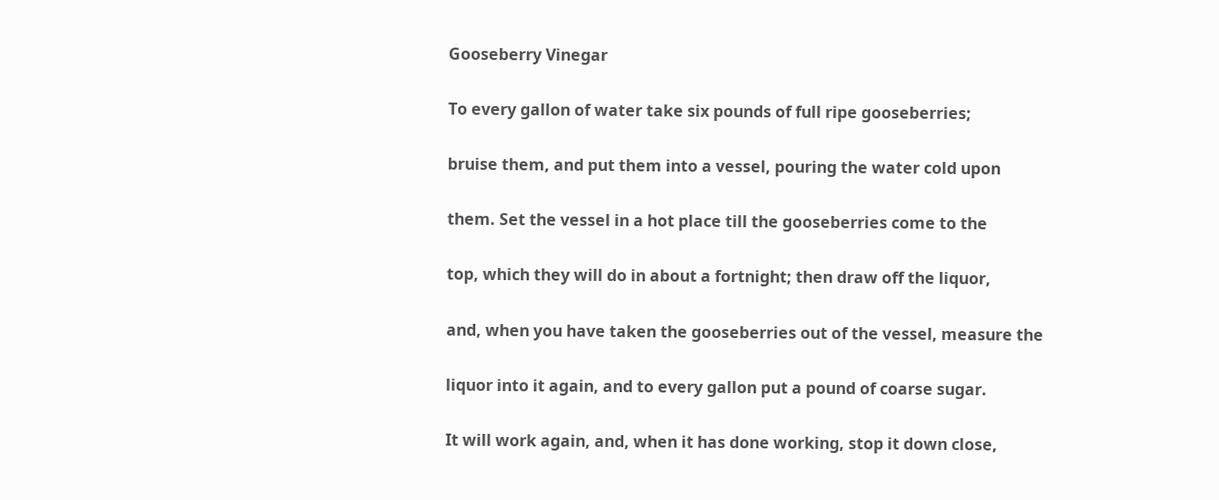Gooseberry Vinegar

To every gallon of water take six pounds of full ripe gooseberries;

bruise them, and put them into a vessel, pouring the water cold upon

them. Set the vessel in a hot place till the gooseberries come to the

top, which they will do in about a fortnight; then draw off the liquor,

and, when you have taken the gooseberries out of the vessel, measure the

liquor into it again, and to every gallon put a pound of coarse sugar.

It will work again, and, when it has done working, stop it down close,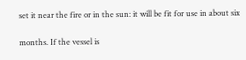set it near the fire or in the sun: it will be fit for use in about six

months. If the vessel is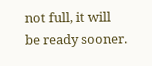not full, it will be ready sooner.